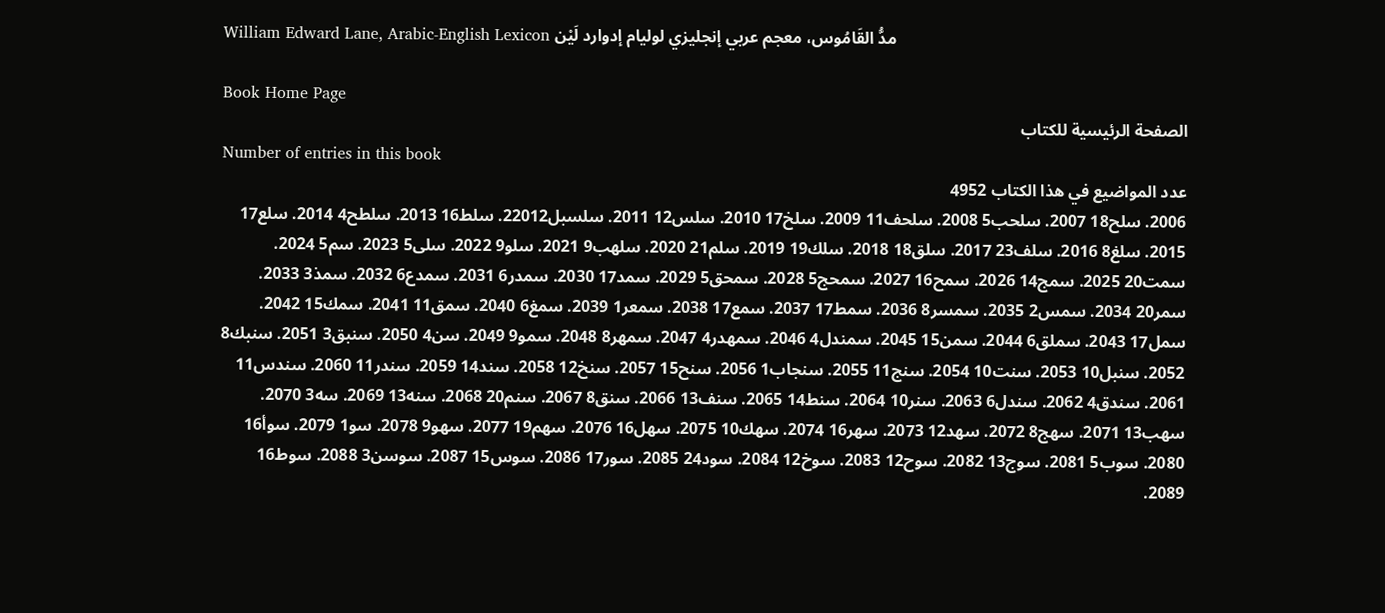William Edward Lane, Arabic-English Lexicon مدُّ القَامُوس، معجم عربي إنجليزي لوليام إدوارد لَيْن

Book Home Page
الصفحة الرئيسية للكتاب
Number of entries in this book
عدد المواضيع في هذا الكتاب 4952
2006. سلح18 2007. سلحب5 2008. سلحف11 2009. سلخ17 2010. سلس12 2011. سلسبل22012. سلط16 2013. سلطح4 2014. سلع17 2015. سلغ8 2016. سلف23 2017. سلق18 2018. سلك19 2019. سلم21 2020. سلهب9 2021. سلو9 2022. سلى5 2023. سم5 2024. سمت20 2025. سمج14 2026. سمح16 2027. سمحج5 2028. سمحق5 2029. سمد17 2030. سمدر6 2031. سمدع6 2032. سمذ3 2033. سمر20 2034. سمس2 2035. سمسر8 2036. سمط17 2037. سمع17 2038. سمعر1 2039. سمغ6 2040. سمق11 2041. سمك15 2042. سمل17 2043. سملق6 2044. سمن15 2045. سمندل4 2046. سمهدر4 2047. سمهر8 2048. سمو9 2049. سن4 2050. سنبق3 2051. سنبك8 2052. سنبل10 2053. سنت10 2054. سنج11 2055. سنجاب1 2056. سنح15 2057. سنخ12 2058. سند14 2059. سندر11 2060. سندس11 2061. سندق4 2062. سندل6 2063. سنر10 2064. سنط14 2065. سنف13 2066. سنق8 2067. سنم20 2068. سنه13 2069. سه3 2070. سهب13 2071. سهج8 2072. سهد12 2073. سهر16 2074. سهك10 2075. سهل16 2076. سهم19 2077. سهو9 2078. سو1 2079. سوأ16 2080. سوب5 2081. سوج13 2082. سوح12 2083. سوخ12 2084. سود24 2085. سور17 2086. سوس15 2087. سوسن3 2088. سوط16 2089.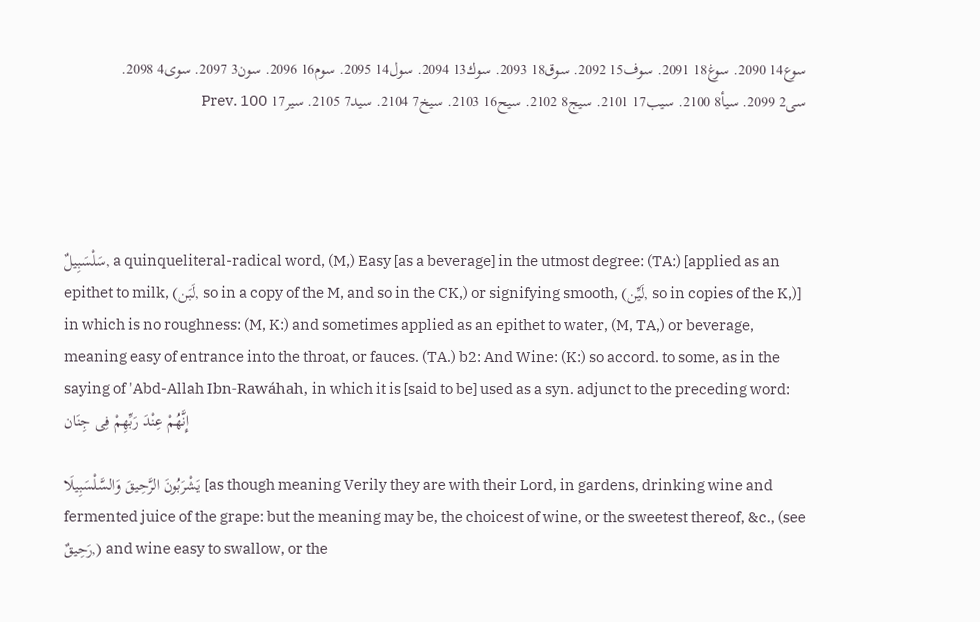سوع14 2090. سوغ18 2091. سوف15 2092. سوق18 2093. سوك13 2094. سول14 2095. سوم16 2096. سون3 2097. سوى4 2098. سى2 2099. سيأ8 2100. سيب17 2101. سيج8 2102. سيح16 2103. سيخ7 2104. سيد7 2105. سير17 Prev. 100




سَلْسَبِيلٌ, a quinqueliteral-radical word, (M,) Easy [as a beverage] in the utmost degree: (TA:) [applied as an epithet to milk, (لَبَن, so in a copy of the M, and so in the CK,) or signifying smooth, (لَيِّن, so in copies of the K,)] in which is no roughness: (M, K:) and sometimes applied as an epithet to water, (M, TA,) or beverage, meaning easy of entrance into the throat, or fauces. (TA.) b2: And Wine: (K:) so accord. to some, as in the saying of 'Abd-Allah Ibn-Rawáhah, in which it is [said to be] used as a syn. adjunct to the preceding word: إِنَّهُمْ عِنْدَ رَبِّهِمْ فِى جِنَان

يَشْرَبُونَ الرَّحِيقَ وَالسَّلْسَبِيلَا [as though meaning Verily they are with their Lord, in gardens, drinking wine and fermented juice of the grape: but the meaning may be, the choicest of wine, or the sweetest thereof, &c., (see رَحِيقٌ,) and wine easy to swallow, or the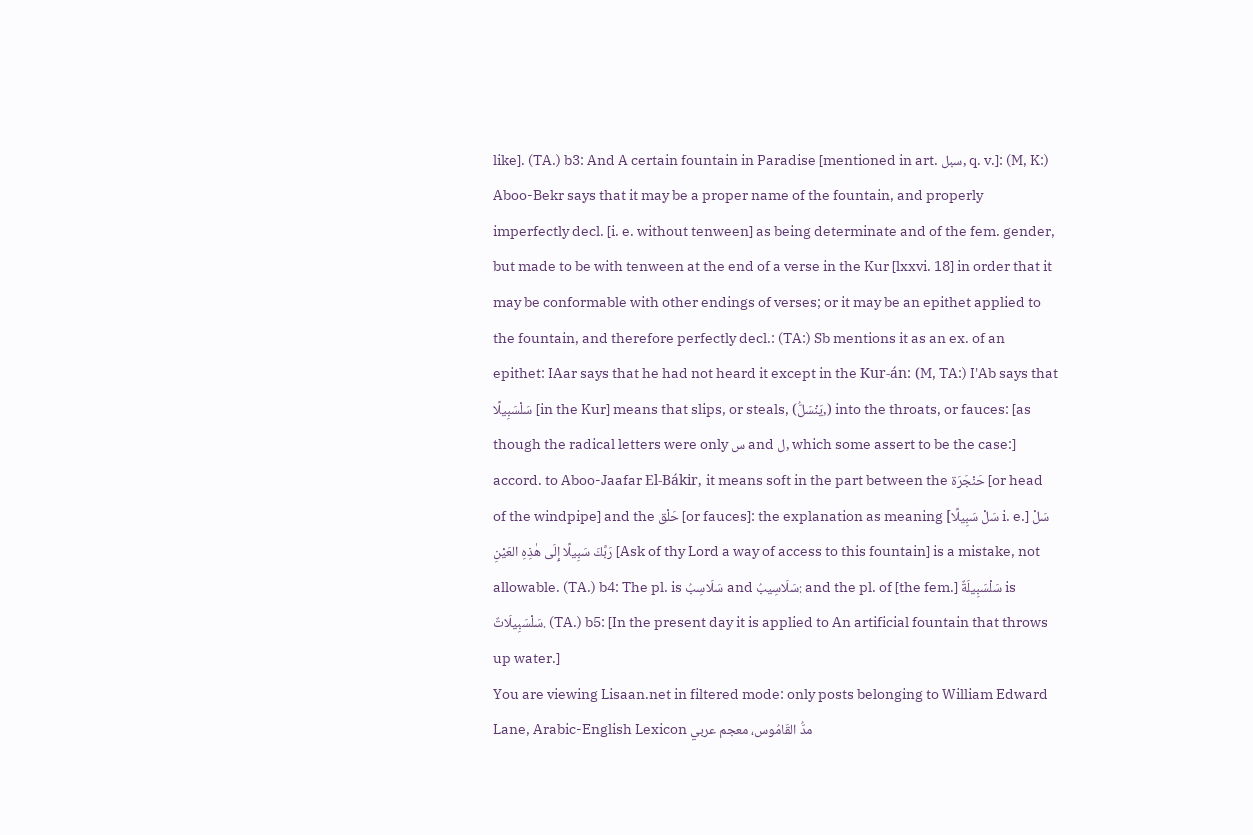like]. (TA.) b3: And A certain fountain in Paradise [mentioned in art. سبل, q. v.]: (M, K:) Aboo-Bekr says that it may be a proper name of the fountain, and properly imperfectly decl. [i. e. without tenween] as being determinate and of the fem. gender, but made to be with tenween at the end of a verse in the Kur [lxxvi. 18] in order that it may be conformable with other endings of verses; or it may be an epithet applied to the fountain, and therefore perfectly decl.: (TA:) Sb mentions it as an ex. of an epithet: IAar says that he had not heard it except in the Kur-án: (M, TA:) I'Ab says that سَلْسَبِيلًا [in the Kur] means that slips, or steals, (يَنْسَلُّ,) into the throats, or fauces: [as though the radical letters were only س and ل, which some assert to be the case:] accord. to Aboo-Jaafar El-Bákir, it means soft in the part between the حَنْجَرَة [or head of the windpipe] and the حَلْق [or fauces]: the explanation as meaning [سَلْ سَبِيلًا i. e.] سَلْ رَبَّكَ سَبِيلًا إِلَى هٰذِهِ العَيْنِ [Ask of thy Lord a way of access to this fountain] is a mistake, not allowable. (TA.) b4: The pl. is سَلَاسِبُ and سَلَاسِيبُ: and the pl. of [the fem.] سَلْسَبِيلَةٌ is سَلْسَبِيلَاتٌ. (TA.) b5: [In the present day it is applied to An artificial fountain that throws up water.]
You are viewing Lisaan.net in filtered mode: only posts belonging to William Edward Lane, Arabic-English Lexicon مدُّ القَامُوس، معجم عربي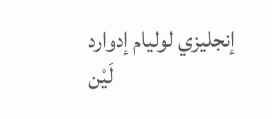إنجليزي لوليام إدوارد لَيْن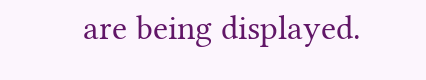are being displayed.